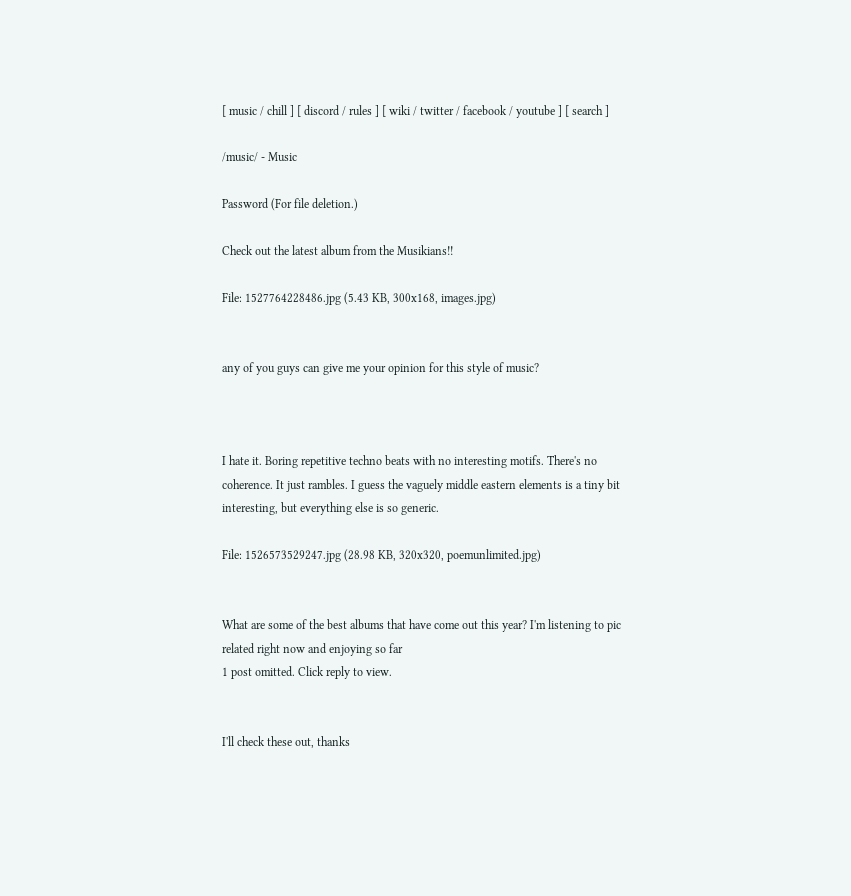[ music / chill ] [ discord / rules ] [ wiki / twitter / facebook / youtube ] [ search ]

/music/ - Music

Password (For file deletion.)

Check out the latest album from the Musikians!!

File: 1527764228486.jpg (5.43 KB, 300x168, images.jpg)


any of you guys can give me your opinion for this style of music?



I hate it. Boring repetitive techno beats with no interesting motifs. There's no coherence. It just rambles. I guess the vaguely middle eastern elements is a tiny bit interesting, but everything else is so generic.

File: 1526573529247.jpg (28.98 KB, 320x320, poemunlimited.jpg)


What are some of the best albums that have come out this year? I'm listening to pic related right now and enjoying so far
1 post omitted. Click reply to view.


I'll check these out, thanks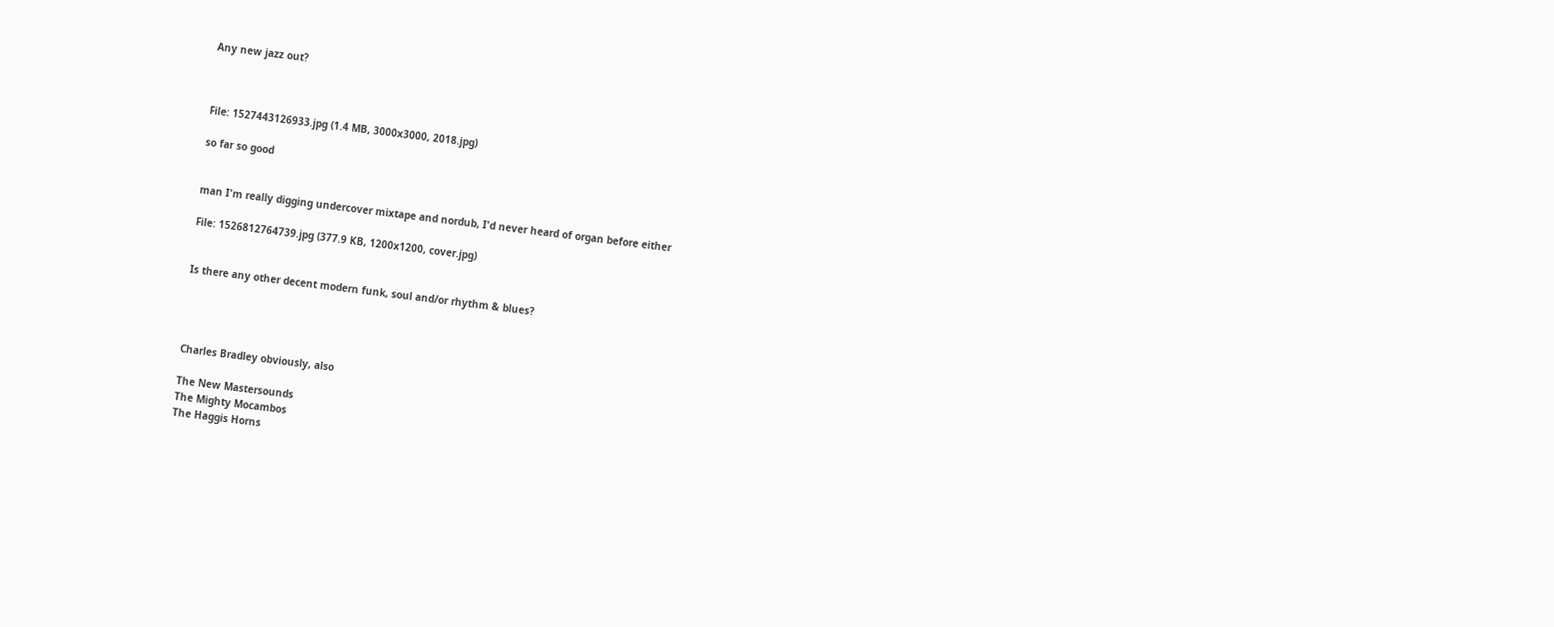Any new jazz out?



File: 1527443126933.jpg (1.4 MB, 3000x3000, 2018.jpg)

so far so good


man I'm really digging undercover mixtape and nordub, I'd never heard of organ before either

File: 1526812764739.jpg (377.9 KB, 1200x1200, cover.jpg)


Is there any other decent modern funk, soul and/or rhythm & blues?




Charles Bradley obviously, also

The New Mastersounds
The Mighty Mocambos
The Haggis Horns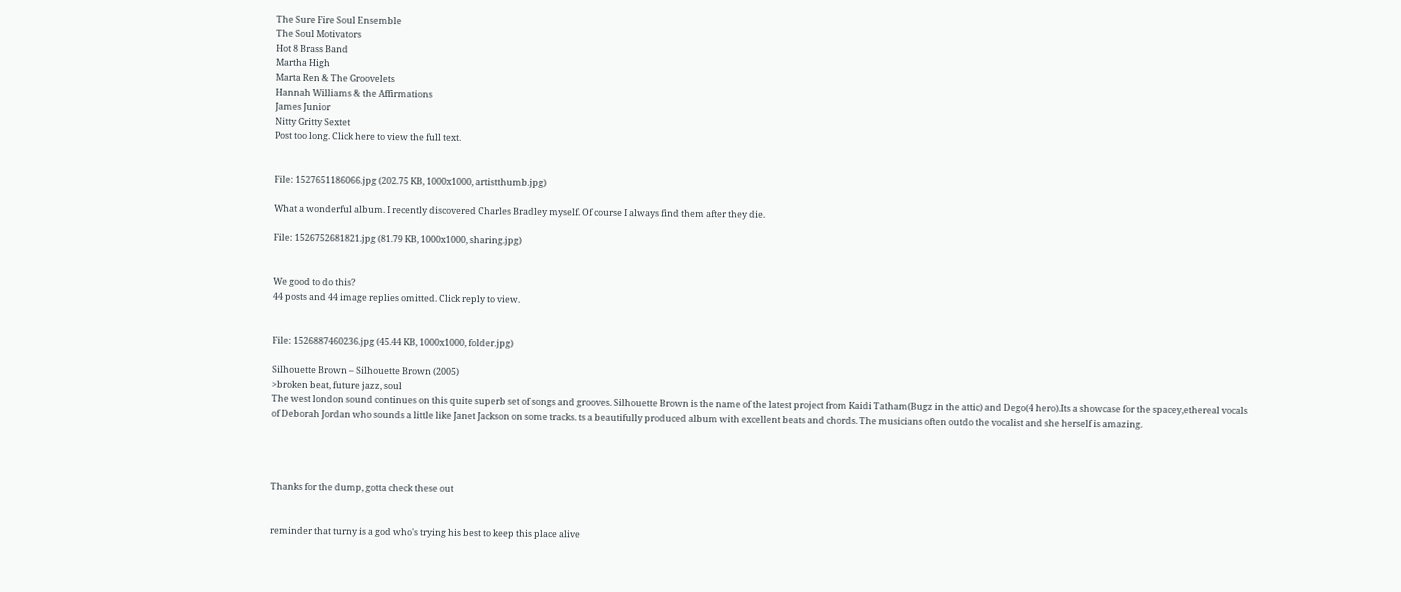The Sure Fire Soul Ensemble
The Soul Motivators
Hot 8 Brass Band
Martha High
Marta Ren & The Groovelets
Hannah Williams & the Affirmations
James Junior
Nitty Gritty Sextet
Post too long. Click here to view the full text.


File: 1527651186066.jpg (202.75 KB, 1000x1000, artistthumb.jpg)

What a wonderful album. I recently discovered Charles Bradley myself. Of course I always find them after they die.

File: 1526752681821.jpg (81.79 KB, 1000x1000, sharing.jpg)


We good to do this?
44 posts and 44 image replies omitted. Click reply to view.


File: 1526887460236.jpg (45.44 KB, 1000x1000, folder.jpg)

Silhouette Brown – Silhouette Brown (2005)
>broken beat, future jazz, soul
The west london sound continues on this quite superb set of songs and grooves. Silhouette Brown is the name of the latest project from Kaidi Tatham(Bugz in the attic) and Dego(4 hero).Its a showcase for the spacey,ethereal vocals of Deborah Jordan who sounds a little like Janet Jackson on some tracks. ts a beautifully produced album with excellent beats and chords. The musicians often outdo the vocalist and she herself is amazing.




Thanks for the dump, gotta check these out


reminder that turny is a god who's trying his best to keep this place alive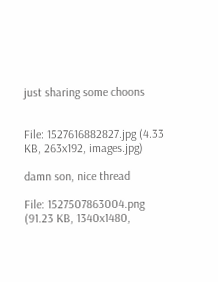just sharing some choons


File: 1527616882827.jpg (4.33 KB, 263x192, images.jpg)

damn son, nice thread

File: 1527507863004.png (91.23 KB, 1340x1480,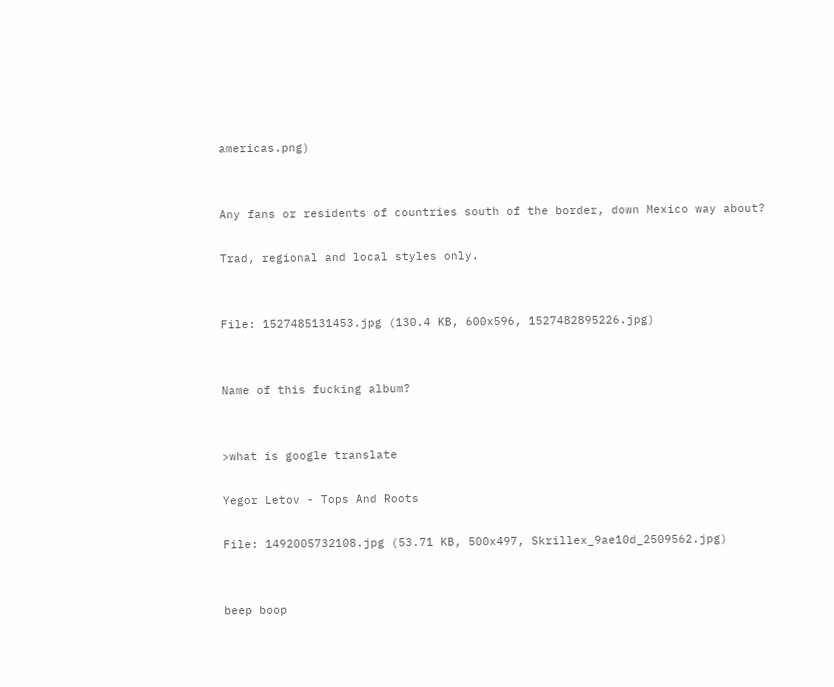americas.png)


Any fans or residents of countries south of the border, down Mexico way about?

Trad, regional and local styles only.


File: 1527485131453.jpg (130.4 KB, 600x596, 1527482895226.jpg)


Name of this fucking album?


>what is google translate

Yegor Letov - Tops And Roots

File: 1492005732108.jpg (53.71 KB, 500x497, Skrillex_9ae10d_2509562.jpg)


beep boop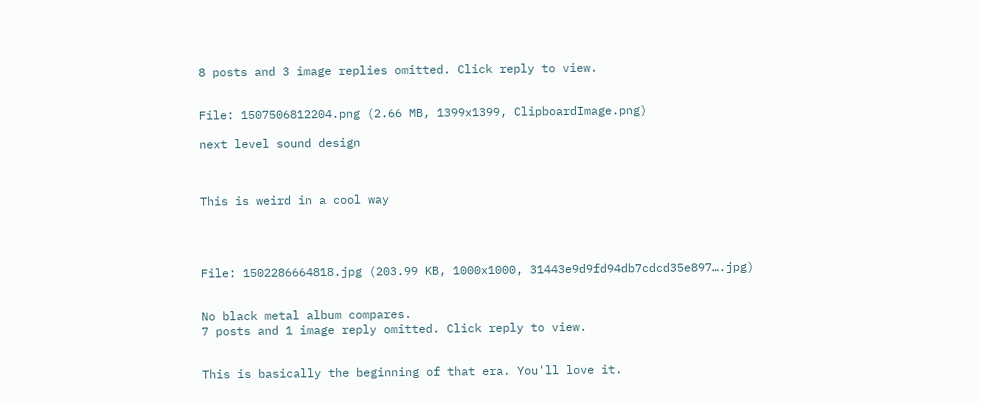8 posts and 3 image replies omitted. Click reply to view.


File: 1507506812204.png (2.66 MB, 1399x1399, ClipboardImage.png)

next level sound design



This is weird in a cool way




File: 1502286664818.jpg (203.99 KB, 1000x1000, 31443e9d9fd94db7cdcd35e897….jpg)


No black metal album compares.
7 posts and 1 image reply omitted. Click reply to view.


This is basically the beginning of that era. You'll love it.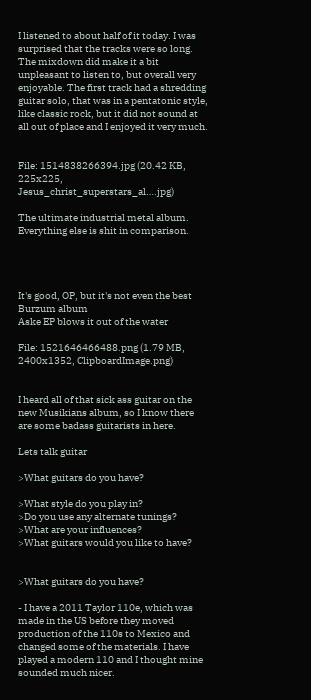I listened to about half of it today. I was surprised that the tracks were so long. The mixdown did make it a bit unpleasant to listen to, but overall very enjoyable. The first track had a shredding guitar solo, that was in a pentatonic style, like classic rock, but it did not sound at all out of place and I enjoyed it very much.


File: 1514838266394.jpg (20.42 KB, 225x225, Jesus_christ_superstars_al….jpg)

The ultimate industrial metal album. Everything else is shit in comparison.




It's good, OP, but it's not even the best Burzum album
Aske EP blows it out of the water

File: 1521646466488.png (1.79 MB, 2400x1352, ClipboardImage.png)


I heard all of that sick ass guitar on the new Musikians album, so I know there are some badass guitarists in here.

Lets talk guitar

>What guitars do you have?

>What style do you play in?
>Do you use any alternate tunings?
>What are your influences?
>What guitars would you like to have?


>What guitars do you have?

- I have a 2011 Taylor 110e, which was made in the US before they moved production of the 110s to Mexico and changed some of the materials. I have played a modern 110 and I thought mine sounded much nicer.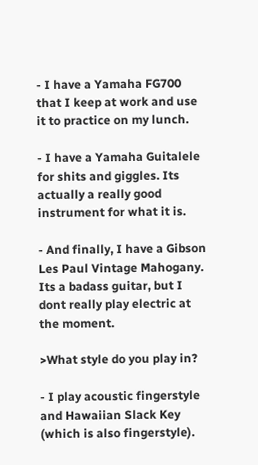- I have a Yamaha FG700 that I keep at work and use it to practice on my lunch.

- I have a Yamaha Guitalele for shits and giggles. Its actually a really good instrument for what it is.

- And finally, I have a Gibson Les Paul Vintage Mahogany. Its a badass guitar, but I dont really play electric at the moment.

>What style do you play in?

- I play acoustic fingerstyle and Hawaiian Slack Key (which is also fingerstyle).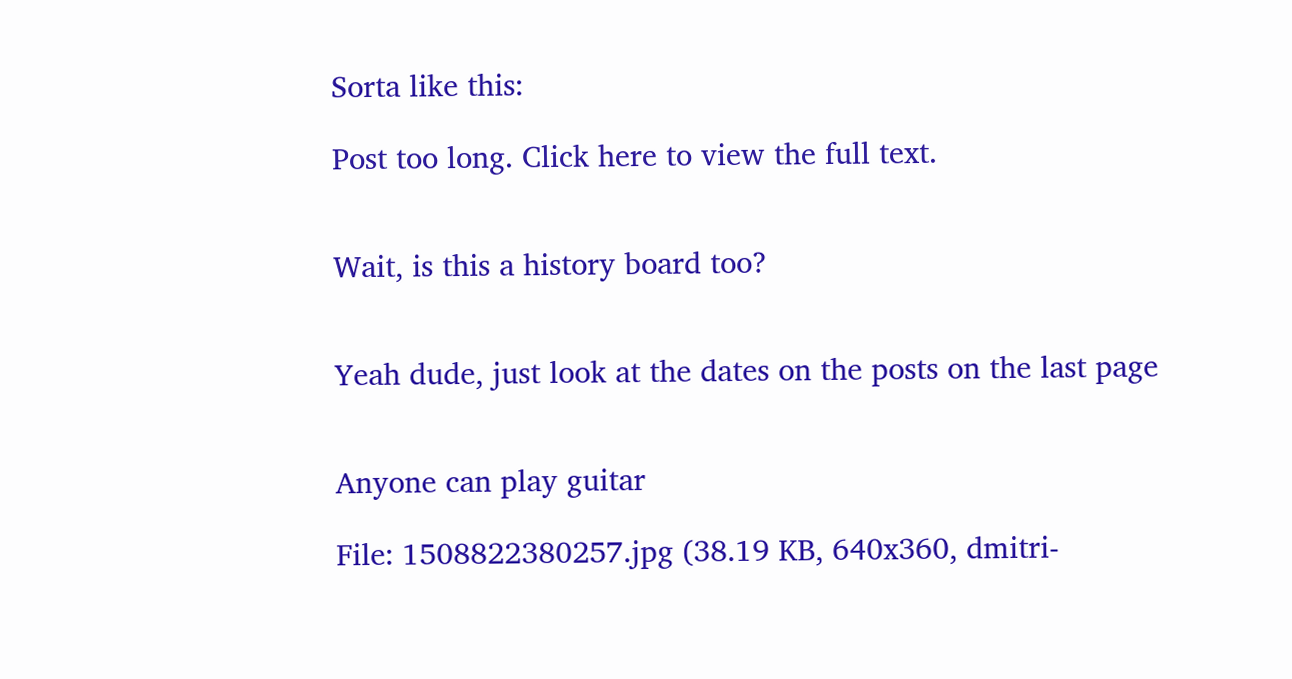Sorta like this:

Post too long. Click here to view the full text.


Wait, is this a history board too?


Yeah dude, just look at the dates on the posts on the last page


Anyone can play guitar

File: 1508822380257.jpg (38.19 KB, 640x360, dmitri-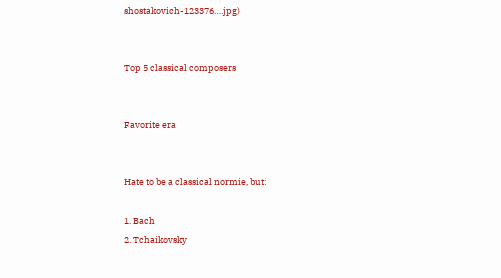shostakovich-123376….jpg)


Top 5 classical composers


Favorite era


Hate to be a classical normie, but:

1. Bach
2. Tchaikovsky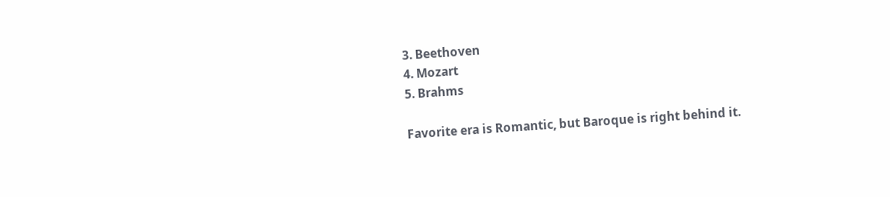3. Beethoven
4. Mozart
5. Brahms

Favorite era is Romantic, but Baroque is right behind it.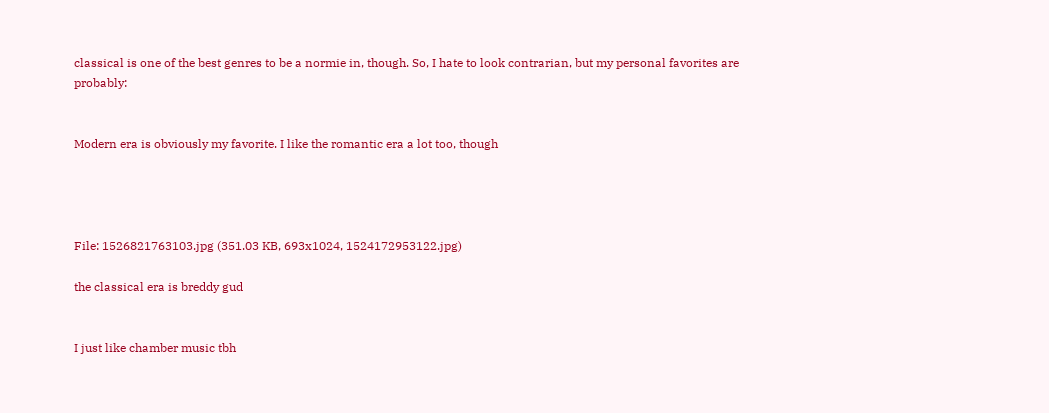classical is one of the best genres to be a normie in, though. So, I hate to look contrarian, but my personal favorites are probably:


Modern era is obviously my favorite. I like the romantic era a lot too, though




File: 1526821763103.jpg (351.03 KB, 693x1024, 1524172953122.jpg)

the classical era is breddy gud


I just like chamber music tbh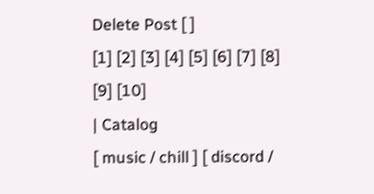Delete Post [ ]
[1] [2] [3] [4] [5] [6] [7] [8] [9] [10]
| Catalog
[ music / chill ] [ discord /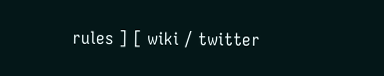rules ] [ wiki / twitter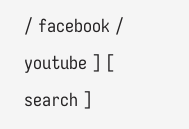/ facebook / youtube ] [ search ]